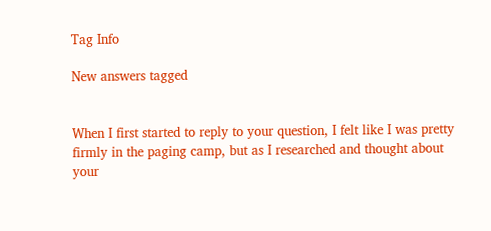Tag Info

New answers tagged


When I first started to reply to your question, I felt like I was pretty firmly in the paging camp, but as I researched and thought about your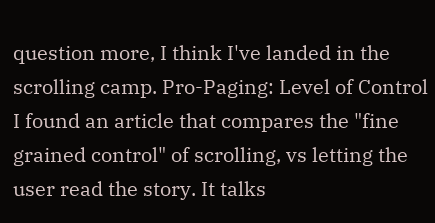question more, I think I've landed in the scrolling camp. Pro-Paging: Level of Control I found an article that compares the "fine grained control" of scrolling, vs letting the user read the story. It talks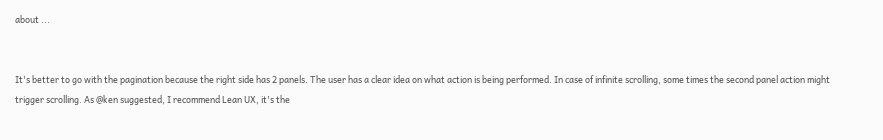about ...


It's better to go with the pagination because the right side has 2 panels. The user has a clear idea on what action is being performed. In case of infinite scrolling, some times the second panel action might trigger scrolling. As @ken suggested, I recommend Lean UX, it's the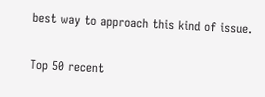best way to approach this kind of issue.

Top 50 recent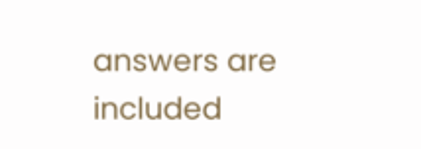answers are included